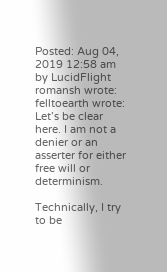Posted: Aug 04, 2019 12:58 am
by LucidFlight
romansh wrote:
felltoearth wrote:
Let’s be clear here. I am not a denier or an asserter for either free will or determinism.

Technically, I try to be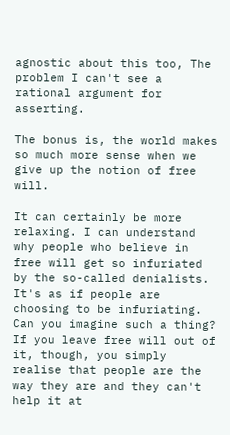agnostic about this too, The problem I can't see a rational argument for asserting.

The bonus is, the world makes so much more sense when we give up the notion of free will.

It can certainly be more relaxing. I can understand why people who believe in free will get so infuriated by the so-called denialists. It's as if people are choosing to be infuriating. Can you imagine such a thing? If you leave free will out of it, though, you simply realise that people are the way they are and they can't help it at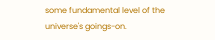some fundamental level of the universe's goings-on.